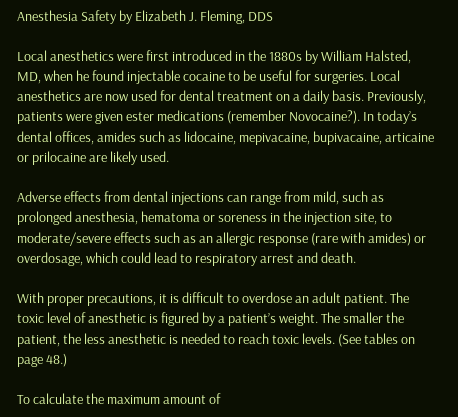Anesthesia Safety by Elizabeth J. Fleming, DDS

Local anesthetics were first introduced in the 1880s by William Halsted, MD, when he found injectable cocaine to be useful for surgeries. Local anesthetics are now used for dental treatment on a daily basis. Previously, patients were given ester medications (remember Novocaine?). In today’s dental offices, amides such as lidocaine, mepivacaine, bupivacaine, articaine or prilocaine are likely used.

Adverse effects from dental injections can range from mild, such as prolonged anesthesia, hematoma or soreness in the injection site, to moderate/severe effects such as an allergic response (rare with amides) or overdosage, which could lead to respiratory arrest and death.

With proper precautions, it is difficult to overdose an adult patient. The toxic level of anesthetic is figured by a patient’s weight. The smaller the patient, the less anesthetic is needed to reach toxic levels. (See tables on page 48.)

To calculate the maximum amount of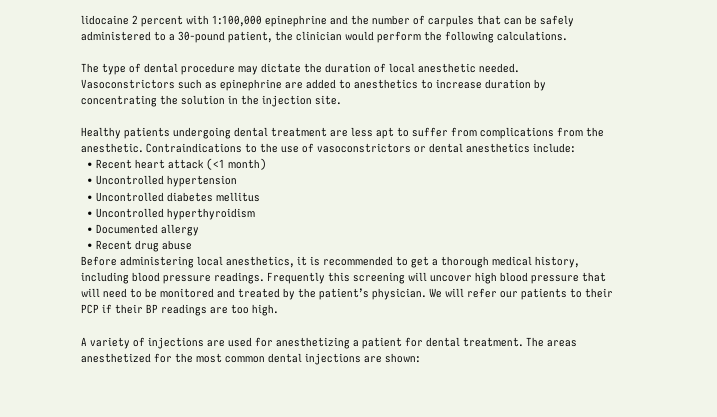lidocaine 2 percent with 1:100,000 epinephrine and the number of carpules that can be safely administered to a 30-pound patient, the clinician would perform the following calculations.

The type of dental procedure may dictate the duration of local anesthetic needed. Vasoconstrictors such as epinephrine are added to anesthetics to increase duration by concentrating the solution in the injection site.

Healthy patients undergoing dental treatment are less apt to suffer from complications from the anesthetic. Contraindications to the use of vasoconstrictors or dental anesthetics include:
  • Recent heart attack (<1 month)
  • Uncontrolled hypertension
  • Uncontrolled diabetes mellitus
  • Uncontrolled hyperthyroidism
  • Documented allergy
  • Recent drug abuse
Before administering local anesthetics, it is recommended to get a thorough medical history, including blood pressure readings. Frequently this screening will uncover high blood pressure that will need to be monitored and treated by the patient’s physician. We will refer our patients to their PCP if their BP readings are too high.

A variety of injections are used for anesthetizing a patient for dental treatment. The areas anesthetized for the most common dental injections are shown: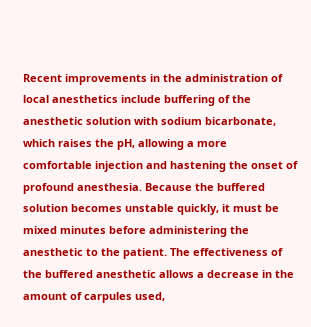Recent improvements in the administration of local anesthetics include buffering of the anesthetic solution with sodium bicarbonate, which raises the pH, allowing a more comfortable injection and hastening the onset of profound anesthesia. Because the buffered solution becomes unstable quickly, it must be mixed minutes before administering the anesthetic to the patient. The effectiveness of the buffered anesthetic allows a decrease in the amount of carpules used,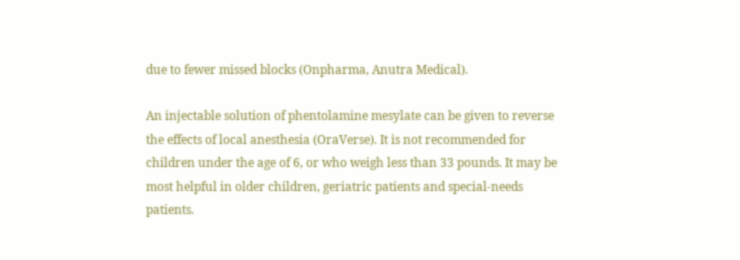due to fewer missed blocks (Onpharma, Anutra Medical).

An injectable solution of phentolamine mesylate can be given to reverse the effects of local anesthesia (OraVerse). It is not recommended for children under the age of 6, or who weigh less than 33 pounds. It may be most helpful in older children, geriatric patients and special-needs patients.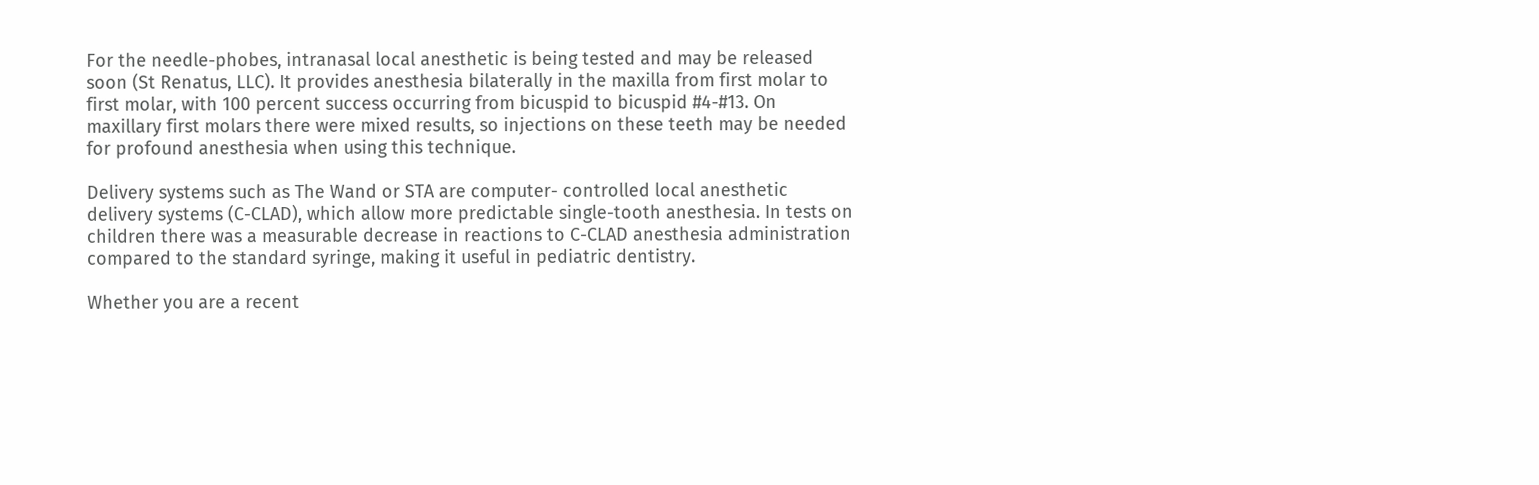For the needle-phobes, intranasal local anesthetic is being tested and may be released soon (St Renatus, LLC). It provides anesthesia bilaterally in the maxilla from first molar to first molar, with 100 percent success occurring from bicuspid to bicuspid #4-#13. On maxillary first molars there were mixed results, so injections on these teeth may be needed for profound anesthesia when using this technique.

Delivery systems such as The Wand or STA are computer- controlled local anesthetic delivery systems (C-CLAD), which allow more predictable single-tooth anesthesia. In tests on children there was a measurable decrease in reactions to C-CLAD anesthesia administration compared to the standard syringe, making it useful in pediatric dentistry.

Whether you are a recent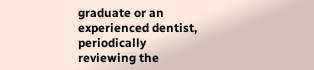graduate or an experienced dentist, periodically reviewing the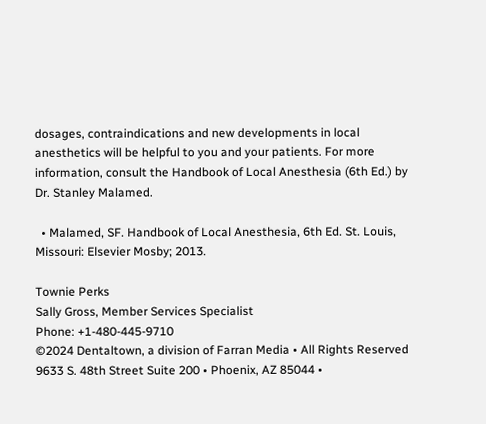dosages, contraindications and new developments in local anesthetics will be helpful to you and your patients. For more information, consult the Handbook of Local Anesthesia (6th Ed.) by Dr. Stanley Malamed.

  • Malamed, SF. Handbook of Local Anesthesia, 6th Ed. St. Louis, Missouri: Elsevier Mosby; 2013.

Townie Perks
Sally Gross, Member Services Specialist
Phone: +1-480-445-9710
©2024 Dentaltown, a division of Farran Media • All Rights Reserved
9633 S. 48th Street Suite 200 • Phoenix, AZ 85044 •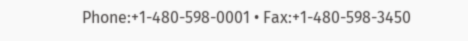Phone:+1-480-598-0001 • Fax:+1-480-598-3450